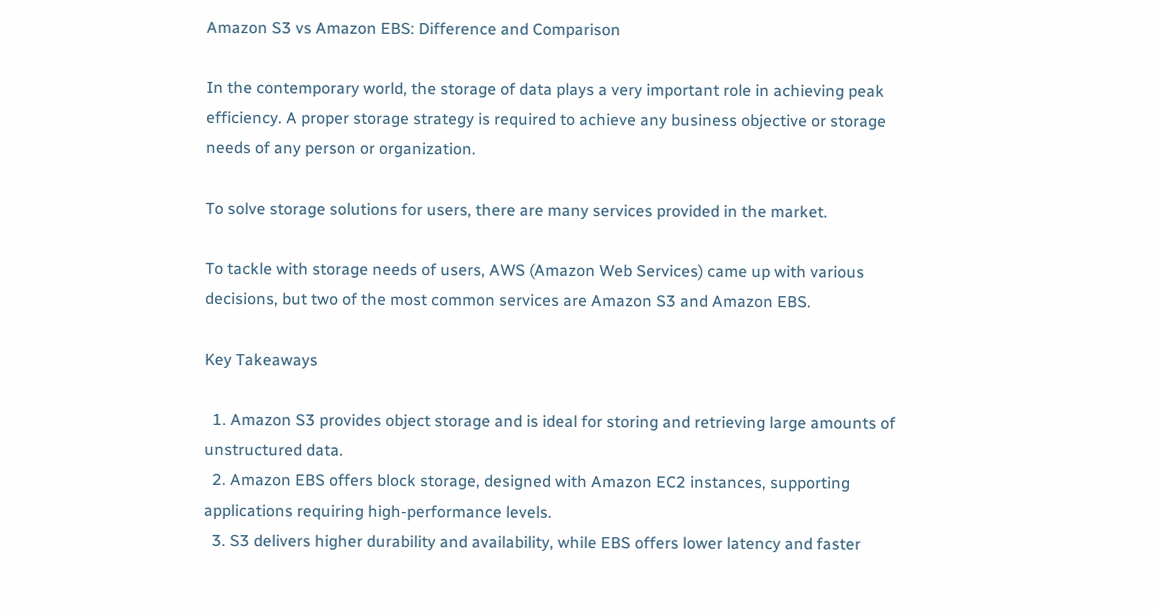Amazon S3 vs Amazon EBS: Difference and Comparison

In the contemporary world, the storage of data plays a very important role in achieving peak efficiency. A proper storage strategy is required to achieve any business objective or storage needs of any person or organization.

To solve storage solutions for users, there are many services provided in the market.

To tackle with storage needs of users, AWS (Amazon Web Services) came up with various decisions, but two of the most common services are Amazon S3 and Amazon EBS.

Key Takeaways

  1. Amazon S3 provides object storage and is ideal for storing and retrieving large amounts of unstructured data.
  2. Amazon EBS offers block storage, designed with Amazon EC2 instances, supporting applications requiring high-performance levels.
  3. S3 delivers higher durability and availability, while EBS offers lower latency and faster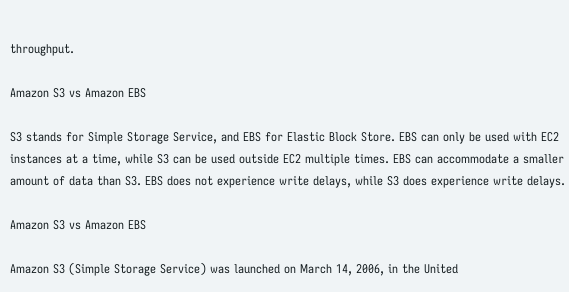throughput.

Amazon S3 vs Amazon EBS

S3 stands for Simple Storage Service, and EBS for Elastic Block Store. EBS can only be used with EC2 instances at a time, while S3 can be used outside EC2 multiple times. EBS can accommodate a smaller amount of data than S3. EBS does not experience write delays, while S3 does experience write delays.

Amazon S3 vs Amazon EBS

Amazon S3 (Simple Storage Service) was launched on March 14, 2006, in the United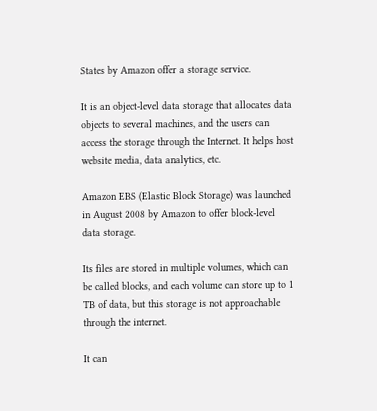States by Amazon offer a storage service.

It is an object-level data storage that allocates data objects to several machines, and the users can access the storage through the Internet. It helps host website media, data analytics, etc.

Amazon EBS (Elastic Block Storage) was launched in August 2008 by Amazon to offer block-level data storage.

Its files are stored in multiple volumes, which can be called blocks, and each volume can store up to 1 TB of data, but this storage is not approachable through the internet.

It can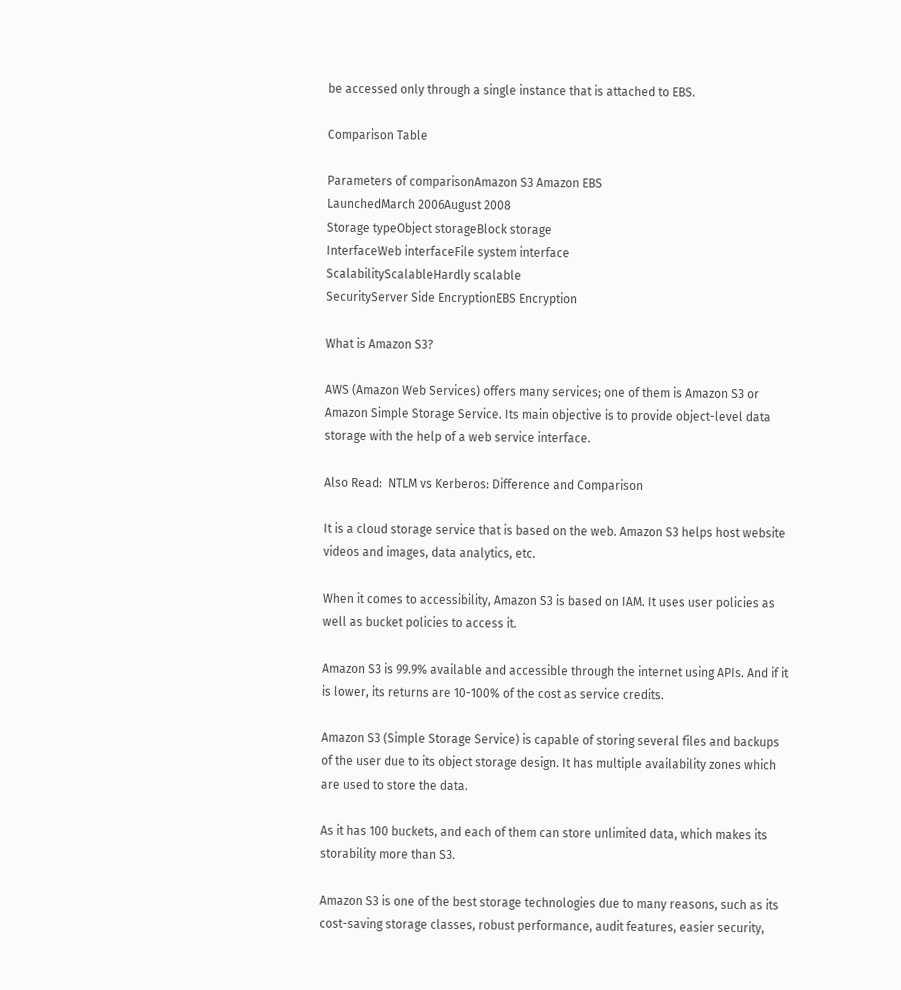be accessed only through a single instance that is attached to EBS.

Comparison Table

Parameters of comparisonAmazon S3 Amazon EBS
LaunchedMarch 2006August 2008
Storage typeObject storageBlock storage
InterfaceWeb interfaceFile system interface
ScalabilityScalableHardly scalable
SecurityServer Side EncryptionEBS Encryption

What is Amazon S3?

AWS (Amazon Web Services) offers many services; one of them is Amazon S3 or Amazon Simple Storage Service. Its main objective is to provide object-level data storage with the help of a web service interface.

Also Read:  NTLM vs Kerberos: Difference and Comparison

It is a cloud storage service that is based on the web. Amazon S3 helps host website videos and images, data analytics, etc.

When it comes to accessibility, Amazon S3 is based on IAM. It uses user policies as well as bucket policies to access it.

Amazon S3 is 99.9% available and accessible through the internet using APIs. And if it is lower, its returns are 10-100% of the cost as service credits.

Amazon S3 (Simple Storage Service) is capable of storing several files and backups of the user due to its object storage design. It has multiple availability zones which are used to store the data.

As it has 100 buckets, and each of them can store unlimited data, which makes its storability more than S3.

Amazon S3 is one of the best storage technologies due to many reasons, such as its cost-saving storage classes, robust performance, audit features, easier security,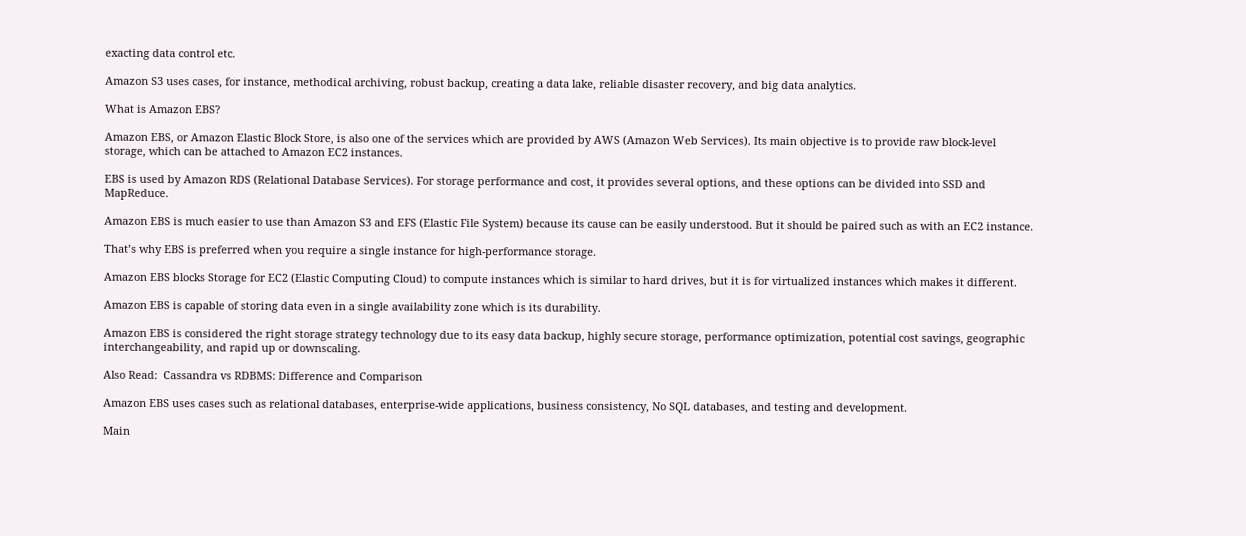exacting data control etc.

Amazon S3 uses cases, for instance, methodical archiving, robust backup, creating a data lake, reliable disaster recovery, and big data analytics.

What is Amazon EBS?

Amazon EBS, or Amazon Elastic Block Store, is also one of the services which are provided by AWS (Amazon Web Services). Its main objective is to provide raw block-level storage, which can be attached to Amazon EC2 instances.

EBS is used by Amazon RDS (Relational Database Services). For storage performance and cost, it provides several options, and these options can be divided into SSD and MapReduce.

Amazon EBS is much easier to use than Amazon S3 and EFS (Elastic File System) because its cause can be easily understood. But it should be paired such as with an EC2 instance.

That’s why EBS is preferred when you require a single instance for high-performance storage.

Amazon EBS blocks Storage for EC2 (Elastic Computing Cloud) to compute instances which is similar to hard drives, but it is for virtualized instances which makes it different.

Amazon EBS is capable of storing data even in a single availability zone which is its durability.

Amazon EBS is considered the right storage strategy technology due to its easy data backup, highly secure storage, performance optimization, potential cost savings, geographic interchangeability, and rapid up or downscaling.

Also Read:  Cassandra vs RDBMS: Difference and Comparison

Amazon EBS uses cases such as relational databases, enterprise-wide applications, business consistency, No SQL databases, and testing and development.

Main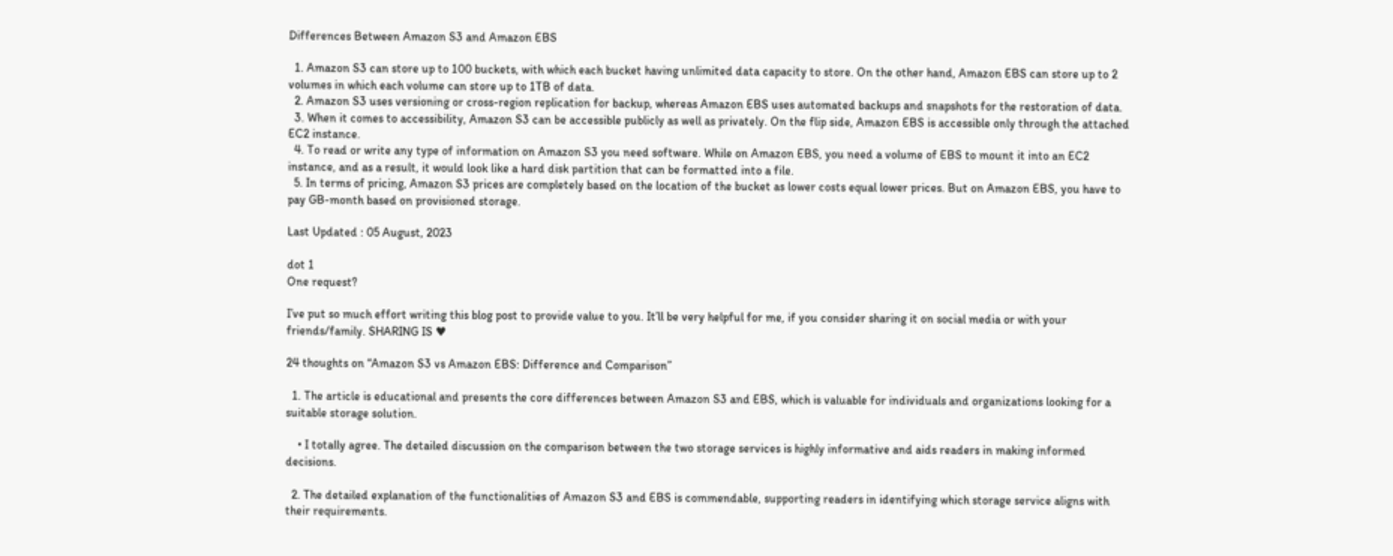Differences Between Amazon S3 and Amazon EBS

  1. Amazon S3 can store up to 100 buckets, with which each bucket having unlimited data capacity to store. On the other hand, Amazon EBS can store up to 2 volumes in which each volume can store up to 1TB of data.
  2. Amazon S3 uses versioning or cross-region replication for backup, whereas Amazon EBS uses automated backups and snapshots for the restoration of data.
  3. When it comes to accessibility, Amazon S3 can be accessible publicly as well as privately. On the flip side, Amazon EBS is accessible only through the attached EC2 instance.
  4. To read or write any type of information on Amazon S3 you need software. While on Amazon EBS, you need a volume of EBS to mount it into an EC2 instance, and as a result, it would look like a hard disk partition that can be formatted into a file.
  5. In terms of pricing, Amazon S3 prices are completely based on the location of the bucket as lower costs equal lower prices. But on Amazon EBS, you have to pay GB-month based on provisioned storage.

Last Updated : 05 August, 2023

dot 1
One request?

I’ve put so much effort writing this blog post to provide value to you. It’ll be very helpful for me, if you consider sharing it on social media or with your friends/family. SHARING IS ♥

24 thoughts on “Amazon S3 vs Amazon EBS: Difference and Comparison”

  1. The article is educational and presents the core differences between Amazon S3 and EBS, which is valuable for individuals and organizations looking for a suitable storage solution.

    • I totally agree. The detailed discussion on the comparison between the two storage services is highly informative and aids readers in making informed decisions.

  2. The detailed explanation of the functionalities of Amazon S3 and EBS is commendable, supporting readers in identifying which storage service aligns with their requirements.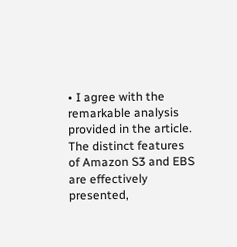• I agree with the remarkable analysis provided in the article. The distinct features of Amazon S3 and EBS are effectively presented,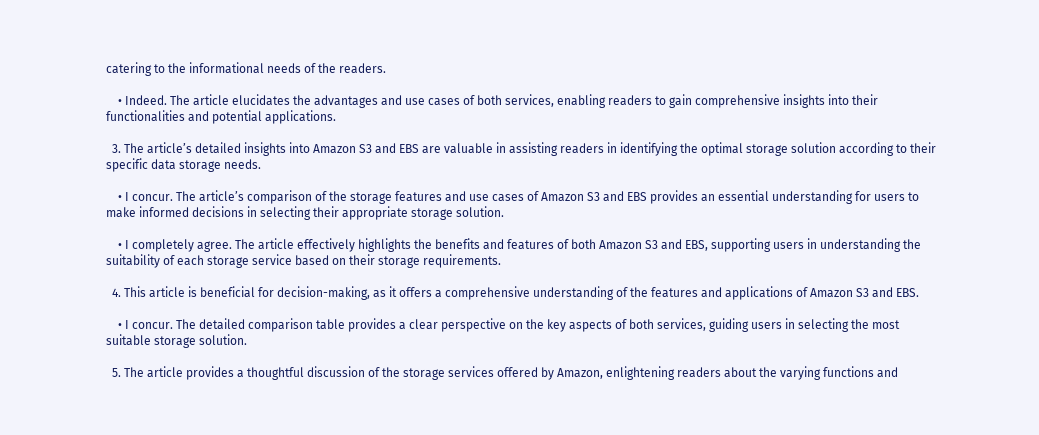catering to the informational needs of the readers.

    • Indeed. The article elucidates the advantages and use cases of both services, enabling readers to gain comprehensive insights into their functionalities and potential applications.

  3. The article’s detailed insights into Amazon S3 and EBS are valuable in assisting readers in identifying the optimal storage solution according to their specific data storage needs.

    • I concur. The article’s comparison of the storage features and use cases of Amazon S3 and EBS provides an essential understanding for users to make informed decisions in selecting their appropriate storage solution.

    • I completely agree. The article effectively highlights the benefits and features of both Amazon S3 and EBS, supporting users in understanding the suitability of each storage service based on their storage requirements.

  4. This article is beneficial for decision-making, as it offers a comprehensive understanding of the features and applications of Amazon S3 and EBS.

    • I concur. The detailed comparison table provides a clear perspective on the key aspects of both services, guiding users in selecting the most suitable storage solution.

  5. The article provides a thoughtful discussion of the storage services offered by Amazon, enlightening readers about the varying functions and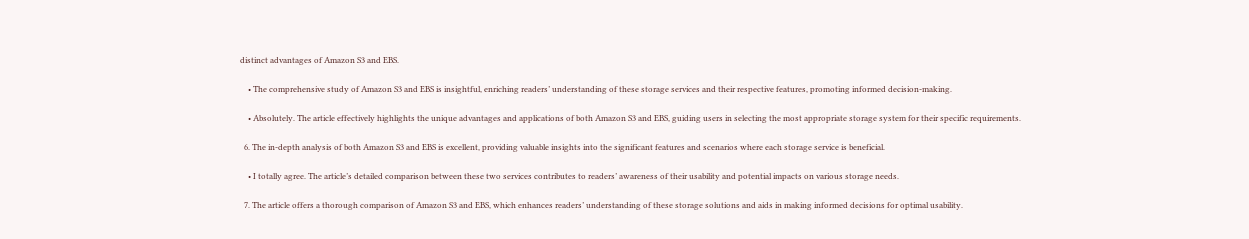distinct advantages of Amazon S3 and EBS.

    • The comprehensive study of Amazon S3 and EBS is insightful, enriching readers’ understanding of these storage services and their respective features, promoting informed decision-making.

    • Absolutely. The article effectively highlights the unique advantages and applications of both Amazon S3 and EBS, guiding users in selecting the most appropriate storage system for their specific requirements.

  6. The in-depth analysis of both Amazon S3 and EBS is excellent, providing valuable insights into the significant features and scenarios where each storage service is beneficial.

    • I totally agree. The article’s detailed comparison between these two services contributes to readers’ awareness of their usability and potential impacts on various storage needs.

  7. The article offers a thorough comparison of Amazon S3 and EBS, which enhances readers’ understanding of these storage solutions and aids in making informed decisions for optimal usability.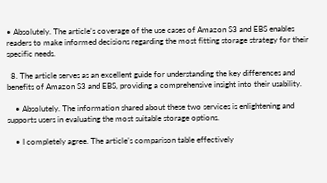• Absolutely. The article’s coverage of the use cases of Amazon S3 and EBS enables readers to make informed decisions regarding the most fitting storage strategy for their specific needs.

  8. The article serves as an excellent guide for understanding the key differences and benefits of Amazon S3 and EBS, providing a comprehensive insight into their usability.

    • Absolutely. The information shared about these two services is enlightening and supports users in evaluating the most suitable storage options.

    • I completely agree. The article’s comparison table effectively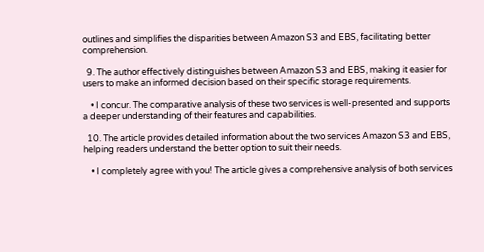outlines and simplifies the disparities between Amazon S3 and EBS, facilitating better comprehension.

  9. The author effectively distinguishes between Amazon S3 and EBS, making it easier for users to make an informed decision based on their specific storage requirements.

    • I concur. The comparative analysis of these two services is well-presented and supports a deeper understanding of their features and capabilities.

  10. The article provides detailed information about the two services Amazon S3 and EBS, helping readers understand the better option to suit their needs.

    • I completely agree with you! The article gives a comprehensive analysis of both services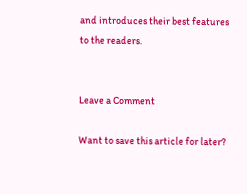and introduces their best features to the readers.


Leave a Comment

Want to save this article for later?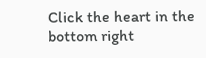Click the heart in the bottom right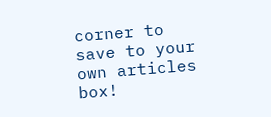corner to save to your own articles box!